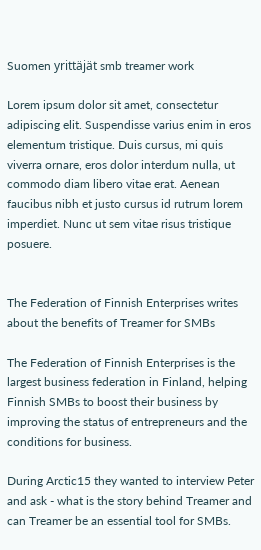Suomen yrittäjät smb treamer work

Lorem ipsum dolor sit amet, consectetur adipiscing elit. Suspendisse varius enim in eros elementum tristique. Duis cursus, mi quis viverra ornare, eros dolor interdum nulla, ut commodo diam libero vitae erat. Aenean faucibus nibh et justo cursus id rutrum lorem imperdiet. Nunc ut sem vitae risus tristique posuere.


The Federation of Finnish Enterprises writes about the benefits of Treamer for SMBs

The Federation of Finnish Enterprises is the largest business federation in Finland, helping Finnish SMBs to boost their business by improving the status of entrepreneurs and the conditions for business.

During Arctic15 they wanted to interview Peter and ask - what is the story behind Treamer and can Treamer be an essential tool for SMBs.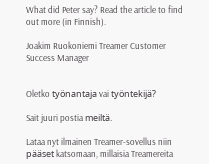What did Peter say? Read the article to find out more (in Finnish).

Joakim Ruokoniemi Treamer Customer Success Manager


Oletko työnantaja vai työntekijä?

Sait juuri postia meiltä.

Lataa nyt ilmainen Treamer-sovellus niin pääset katsomaan, millaisia Treamereita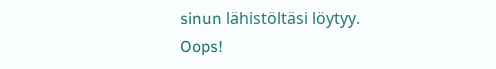sinun lähistöltäsi löytyy.
Oops!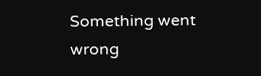Something went wrong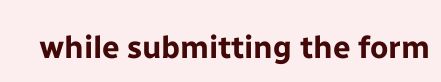while submitting the form